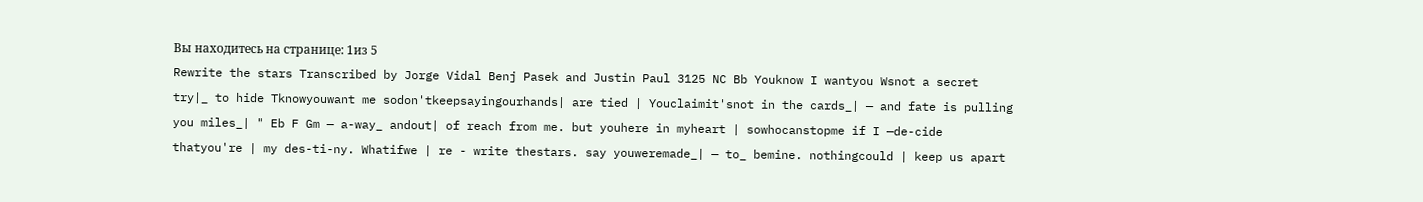Вы находитесь на странице: 1из 5
Rewrite the stars Transcribed by Jorge Vidal Benj Pasek and Justin Paul 3125 NC Bb Youknow I wantyou Wsnot a secret try|_ to hide Tknowyouwant me sodon'tkeepsayingourhands| are tied | Youclaimit'snot in the cards_| — and fate is pulling you miles_| " Eb F Gm — a-way_ andout| of reach from me. but youhere in myheart | sowhocanstopme if I —de-cide thatyou're | my des-ti-ny. Whatifwe | re - write thestars. say youweremade_| — to_ bemine. nothingcould | keep us apart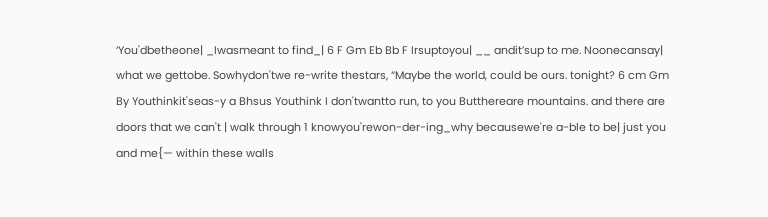‘You'dbetheone| _Iwasmeant to find_| 6 F Gm Eb Bb F Irsuptoyou| __ andit’sup to me. Noonecansay| what we gettobe. Sowhydon'twe re-write thestars, “Maybe the world, could be ours. tonight? 6 cm Gm By Youthinkit'seas-y a Bhsus Youthink I don'twantto run, to you Butthereare mountains. and there are doors that we can't | walk through 1 knowyou'rewon-der-ing_why becausewe're a-ble to be| just you and me{— within these walls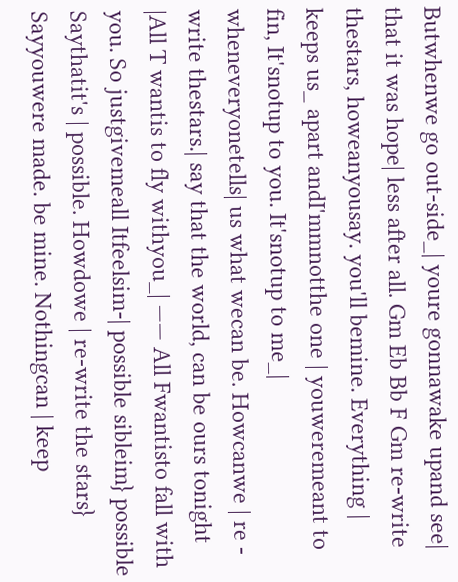Butwhenwe go out-side_| youre gonnawake upand see| that it was hope| less after all. Gm Eb Bb F Gm re-write thestars, howeanyousay. you'll bemine. Everything | keeps us_ apart andI'mmnotthe one | youweremeant to fin, It'snotup to you. It'snotup to me_| wheneveryonetells| us what wecan be. Howcanwe | re - write thestars.| say that the world, can be ours tonight |All T wantis to fly withyou_| —— All Fwantisto fall with you. So justgivemeall Itfeelsim-| possible sibleim} possible Saythatit's | possible. Howdowe | re-write the stars} Sayyouwere made. be mine. Nothingcan | keep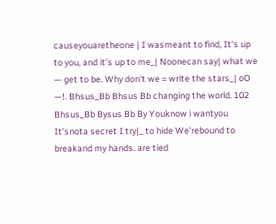causeyouaretheone | I wasmeant to find, It's up to you, and it's up to me_| Noonecan say| what we — get to be. Why don't we = write the stars_| oO —!. Bhsus_Bb Bhsus Bb changing the world. 102 Bhsus_Bb Bysus Bb By Youknow i wantyou It’snota secret I try|_ to hide We'rebound to breakand my hands. are tied